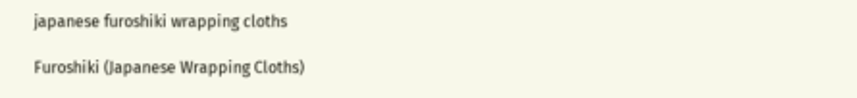japanese furoshiki wrapping cloths

Furoshiki (Japanese Wrapping Cloths)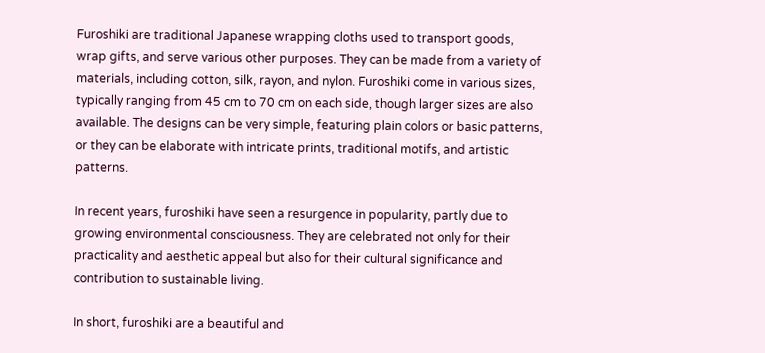Furoshiki are traditional Japanese wrapping cloths used to transport goods, wrap gifts, and serve various other purposes. They can be made from a variety of materials, including cotton, silk, rayon, and nylon. Furoshiki come in various sizes, typically ranging from 45 cm to 70 cm on each side, though larger sizes are also available. The designs can be very simple, featuring plain colors or basic patterns, or they can be elaborate with intricate prints, traditional motifs, and artistic patterns.

In recent years, furoshiki have seen a resurgence in popularity, partly due to growing environmental consciousness. They are celebrated not only for their practicality and aesthetic appeal but also for their cultural significance and contribution to sustainable living.

In short, furoshiki are a beautiful and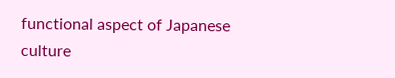functional aspect of Japanese culture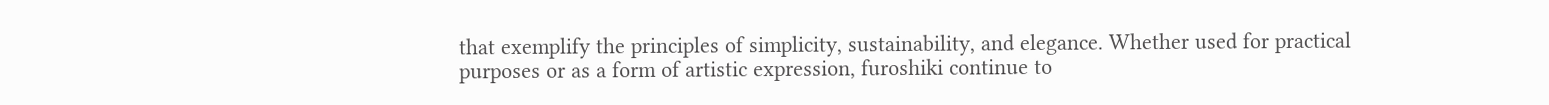that exemplify the principles of simplicity, sustainability, and elegance. Whether used for practical purposes or as a form of artistic expression, furoshiki continue to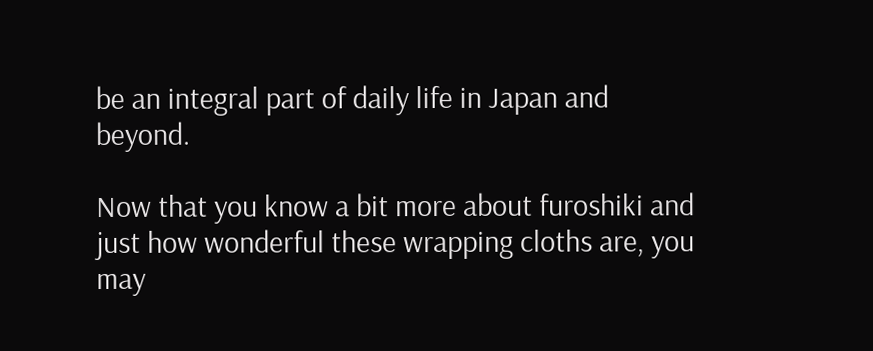be an integral part of daily life in Japan and beyond.

Now that you know a bit more about furoshiki and just how wonderful these wrapping cloths are, you may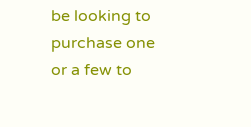be looking to purchase one or a few to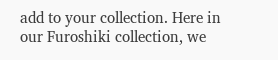add to your collection. Here in our Furoshiki collection, we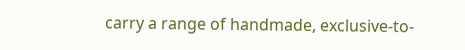carry a range of handmade, exclusive-to-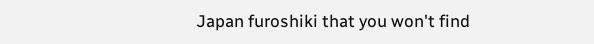Japan furoshiki that you won't find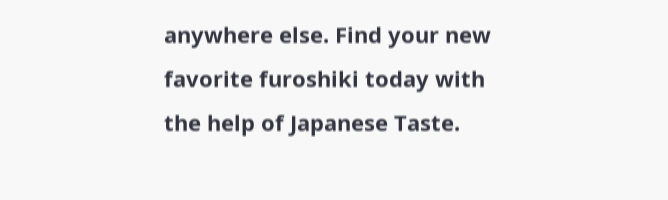anywhere else. Find your new favorite furoshiki today with the help of Japanese Taste.